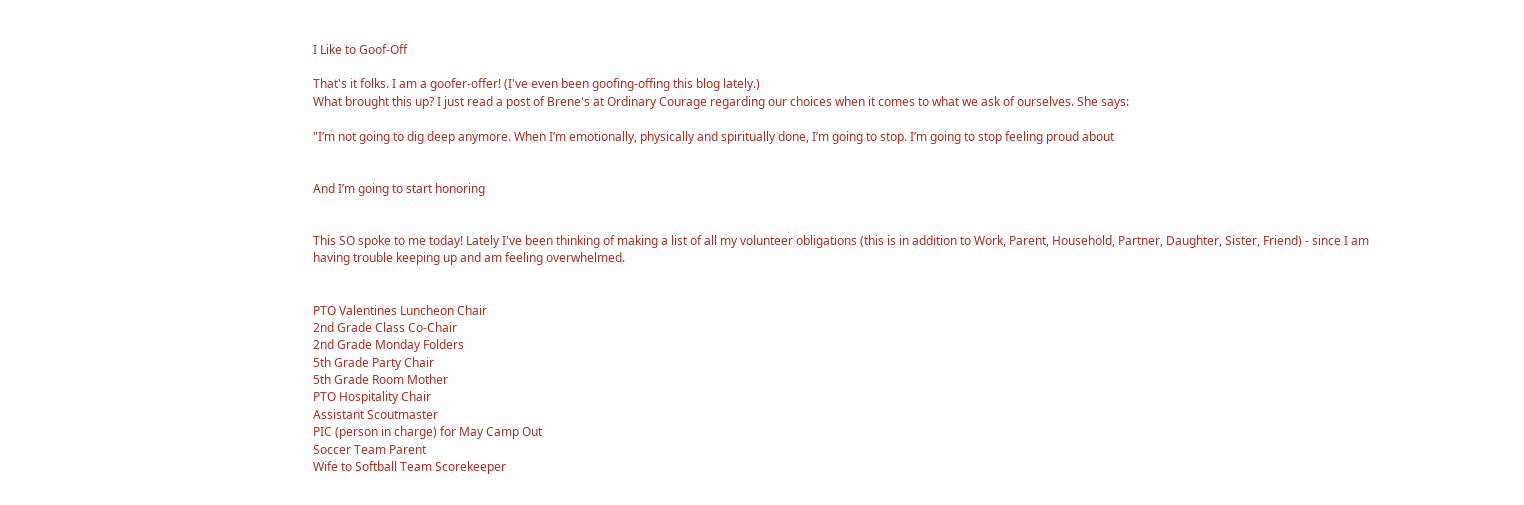I Like to Goof-Off

That's it folks. I am a goofer-offer! (I've even been goofing-offing this blog lately.)
What brought this up? I just read a post of Brene's at Ordinary Courage regarding our choices when it comes to what we ask of ourselves. She says:

"I’m not going to dig deep anymore. When I’m emotionally, physically and spiritually done, I’m going to stop. I’m going to stop feeling proud about


And I’m going to start honoring


This SO spoke to me today! Lately I've been thinking of making a list of all my volunteer obligations (this is in addition to Work, Parent, Household, Partner, Daughter, Sister, Friend) - since I am having trouble keeping up and am feeling overwhelmed.


PTO Valentines Luncheon Chair
2nd Grade Class Co-Chair
2nd Grade Monday Folders
5th Grade Party Chair
5th Grade Room Mother
PTO Hospitality Chair
Assistant Scoutmaster
PIC (person in charge) for May Camp Out
Soccer Team Parent
Wife to Softball Team Scorekeeper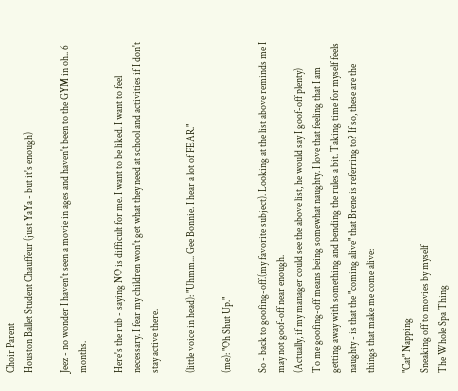Choir Parent
Houston Ballet Student Chauffeur (just YaYa - but it's enough)

Jeez - no wonder I haven't seen a movie in ages and haven't been to the GYM in oh.. 6 months.

Here's the rub - saying NO is difficult for me. I want to be liked. I want to feel necessary. I fear my children won't get what they need at school and activities if I don't stay active there.

(little voice in head): "Uhmm... Gee Bonnie. I hear a lot of FEAR."

(me): "Oh Shut Up."

So - back to goofing-off.(my favorite subject). Looking at the list above reminds me I may not goof-off near enough.
(Actually, if my manager could see the above list, he would say I goof-off plenty)
To me goofing-off means being somewhat naughty. I love that feeling that I am getting away with something and bending the rules a bit. Taking time for myself feels naughty - is that the "coming alive" that Brene is referring to? If so, these are the things that make me come alive:

"Cat" Napping
Sneaking off to movies by myself
The Whole Spa Thing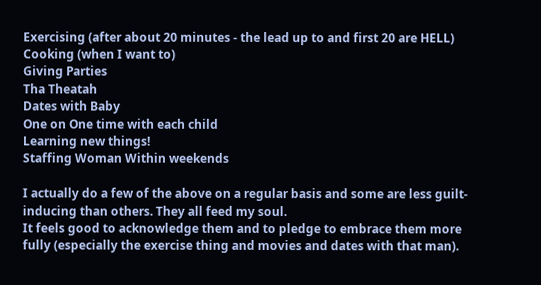Exercising (after about 20 minutes - the lead up to and first 20 are HELL)
Cooking (when I want to)
Giving Parties
Tha Theatah
Dates with Baby
One on One time with each child
Learning new things!
Staffing Woman Within weekends

I actually do a few of the above on a regular basis and some are less guilt-inducing than others. They all feed my soul.
It feels good to acknowledge them and to pledge to embrace them more fully (especially the exercise thing and movies and dates with that man).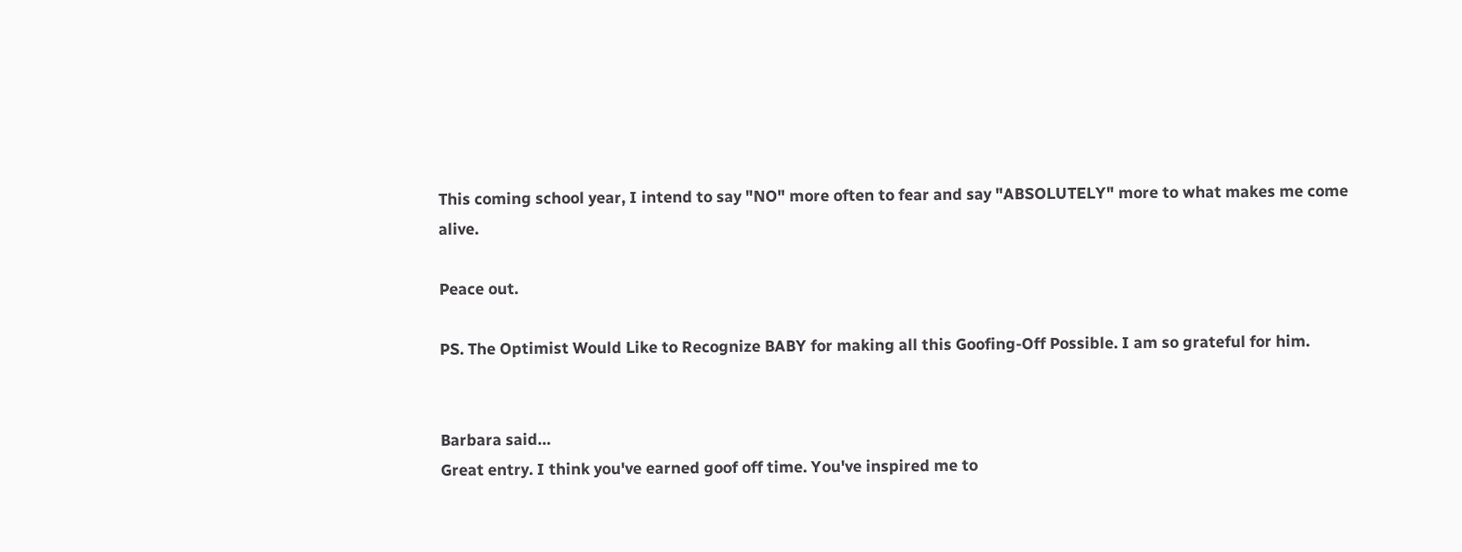This coming school year, I intend to say "NO" more often to fear and say "ABSOLUTELY" more to what makes me come alive.

Peace out.

PS. The Optimist Would Like to Recognize BABY for making all this Goofing-Off Possible. I am so grateful for him.


Barbara said…
Great entry. I think you've earned goof off time. You've inspired me to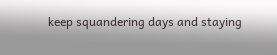keep squandering days and staying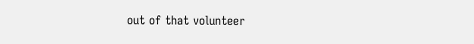out of that volunteer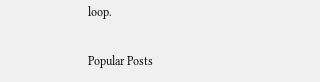loop.

Popular Posts